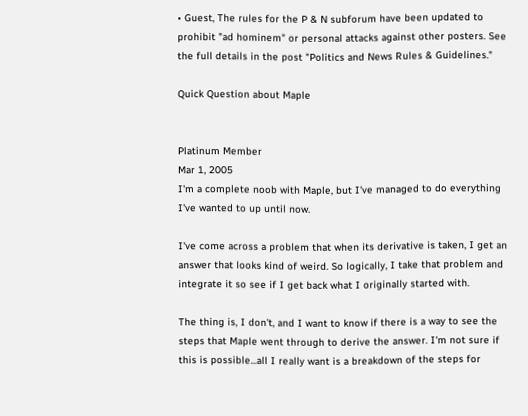• Guest, The rules for the P & N subforum have been updated to prohibit "ad hominem" or personal attacks against other posters. See the full details in the post "Politics and News Rules & Guidelines."

Quick Question about Maple


Platinum Member
Mar 1, 2005
I'm a complete noob with Maple, but I've managed to do everything I've wanted to up until now.

I've come across a problem that when its derivative is taken, I get an answer that looks kind of weird. So logically, I take that problem and integrate it so see if I get back what I originally started with.

The thing is, I don't, and I want to know if there is a way to see the steps that Maple went through to derive the answer. I'm not sure if this is possible...all I really want is a breakdown of the steps for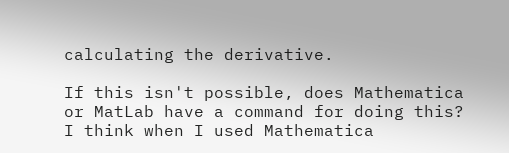calculating the derivative.

If this isn't possible, does Mathematica or MatLab have a command for doing this? I think when I used Mathematica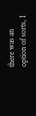there was an option of sorts, I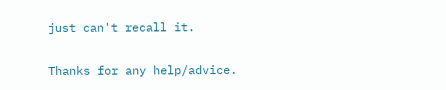just can't recall it.

Thanks for any help/advice.